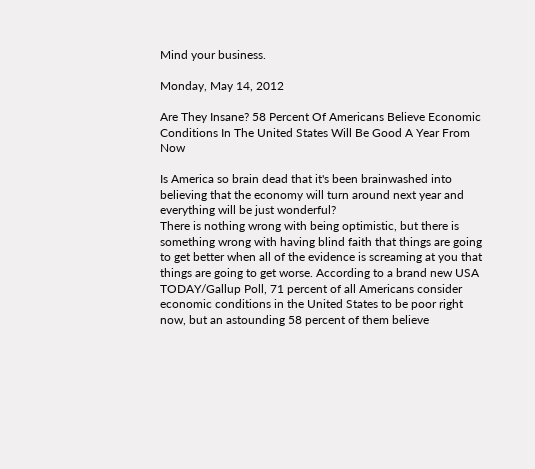Mind your business.

Monday, May 14, 2012

Are They Insane? 58 Percent Of Americans Believe Economic Conditions In The United States Will Be Good A Year From Now

Is America so brain dead that it's been brainwashed into believing that the economy will turn around next year and everything will be just wonderful?
There is nothing wrong with being optimistic, but there is something wrong with having blind faith that things are going to get better when all of the evidence is screaming at you that things are going to get worse. According to a brand new USA TODAY/Gallup Poll, 71 percent of all Americans consider economic conditions in the United States to be poor right now, but an astounding 58 percent of them believe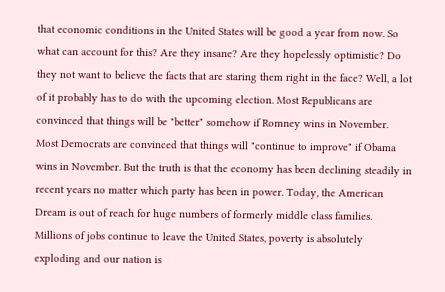that economic conditions in the United States will be good a year from now. So what can account for this? Are they insane? Are they hopelessly optimistic? Do they not want to believe the facts that are staring them right in the face? Well, a lot of it probably has to do with the upcoming election. Most Republicans are convinced that things will be "better" somehow if Romney wins in November. Most Democrats are convinced that things will "continue to improve" if Obama wins in November. But the truth is that the economy has been declining steadily in recent years no matter which party has been in power. Today, the American Dream is out of reach for huge numbers of formerly middle class families. Millions of jobs continue to leave the United States, poverty is absolutely exploding and our nation is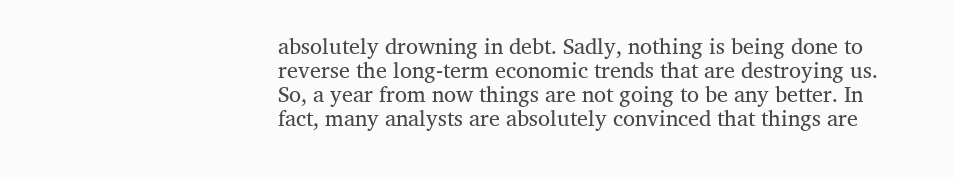absolutely drowning in debt. Sadly, nothing is being done to reverse the long-term economic trends that are destroying us. So, a year from now things are not going to be any better. In fact, many analysts are absolutely convinced that things are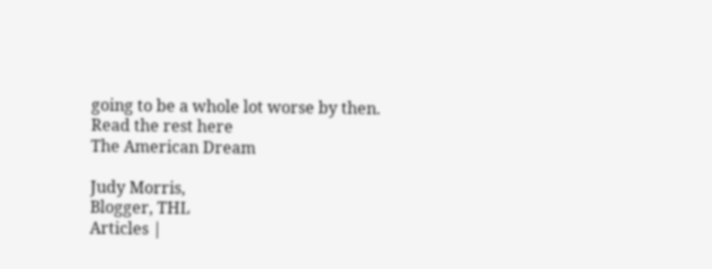going to be a whole lot worse by then.
Read the rest here
The American Dream

Judy Morris,
Blogger, THL
Articles |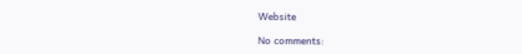Website

No comments: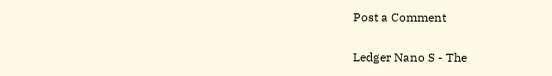Post a Comment

Ledger Nano S - The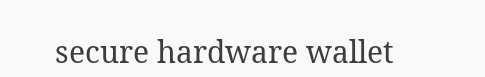secure hardware wallet